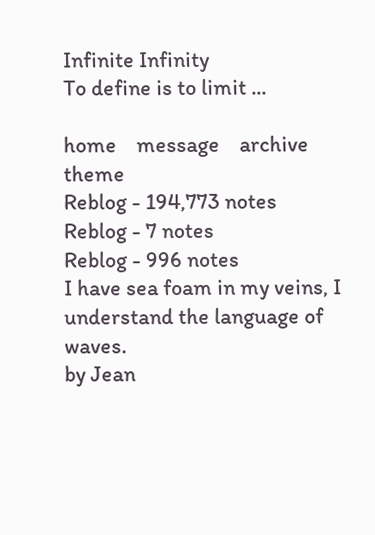Infinite Infinity
To define is to limit ...

home    message    archive    theme
Reblog - 194,773 notes
Reblog - 7 notes
Reblog - 996 notes
I have sea foam in my veins, I understand the language of waves.
by Jean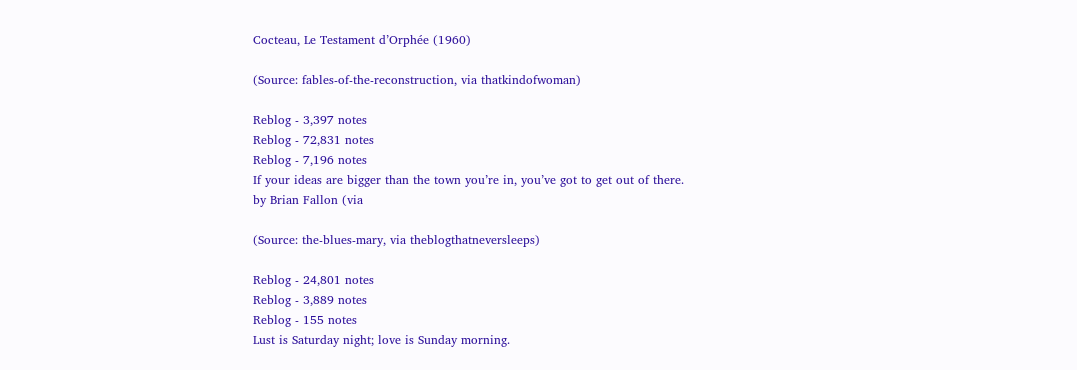Cocteau, Le Testament d’Orphée (1960)

(Source: fables-of-the-reconstruction, via thatkindofwoman)

Reblog - 3,397 notes
Reblog - 72,831 notes
Reblog - 7,196 notes
If your ideas are bigger than the town you’re in, you’ve got to get out of there.
by Brian Fallon (via

(Source: the-blues-mary, via theblogthatneversleeps)

Reblog - 24,801 notes
Reblog - 3,889 notes
Reblog - 155 notes
Lust is Saturday night; love is Sunday morning.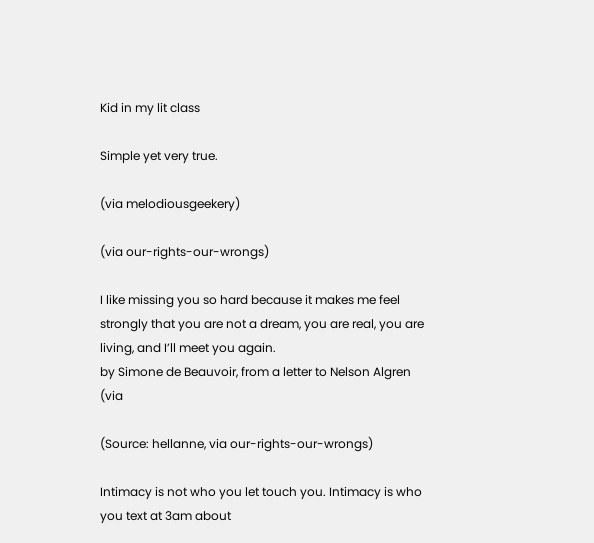Kid in my lit class

Simple yet very true.

(via melodiousgeekery)

(via our-rights-our-wrongs)

I like missing you so hard because it makes me feel strongly that you are not a dream, you are real, you are living, and I’ll meet you again.
by Simone de Beauvoir, from a letter to Nelson Algren  (via

(Source: hellanne, via our-rights-our-wrongs)

Intimacy is not who you let touch you. Intimacy is who you text at 3am about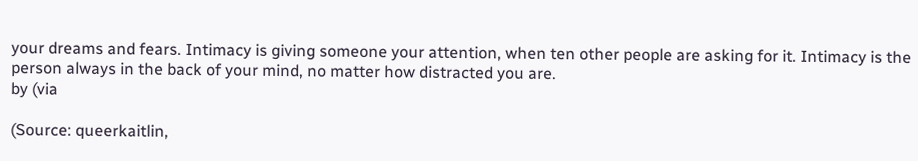your dreams and fears. Intimacy is giving someone your attention, when ten other people are asking for it. Intimacy is the person always in the back of your mind, no matter how distracted you are.
by (via

(Source: queerkaitlin,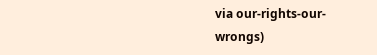via our-rights-our-wrongs)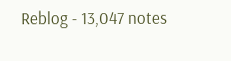Reblog - 13,047 notes